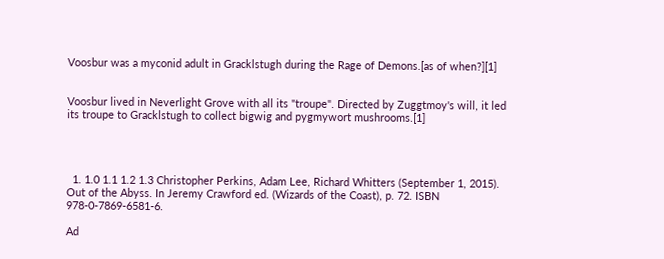Voosbur was a myconid adult in Gracklstugh during the Rage of Demons.[as of when?][1]


Voosbur lived in Neverlight Grove with all its "troupe". Directed by Zuggtmoy's will, it led its troupe to Gracklstugh to collect bigwig and pygmywort mushrooms.[1]




  1. 1.0 1.1 1.2 1.3 Christopher Perkins, Adam Lee, Richard Whitters (September 1, 2015). Out of the Abyss. In Jeremy Crawford ed. (Wizards of the Coast), p. 72. ISBN 978-0-7869-6581-6.

Ad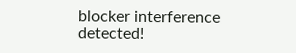blocker interference detected!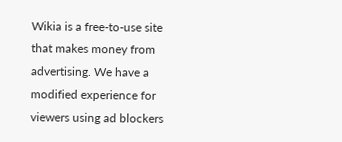Wikia is a free-to-use site that makes money from advertising. We have a modified experience for viewers using ad blockers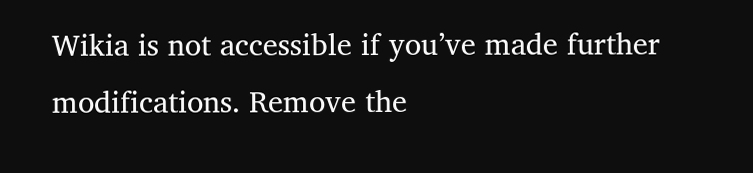Wikia is not accessible if you’ve made further modifications. Remove the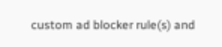custom ad blocker rule(s) and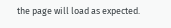the page will load as expected.